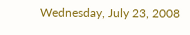Wednesday, July 23, 2008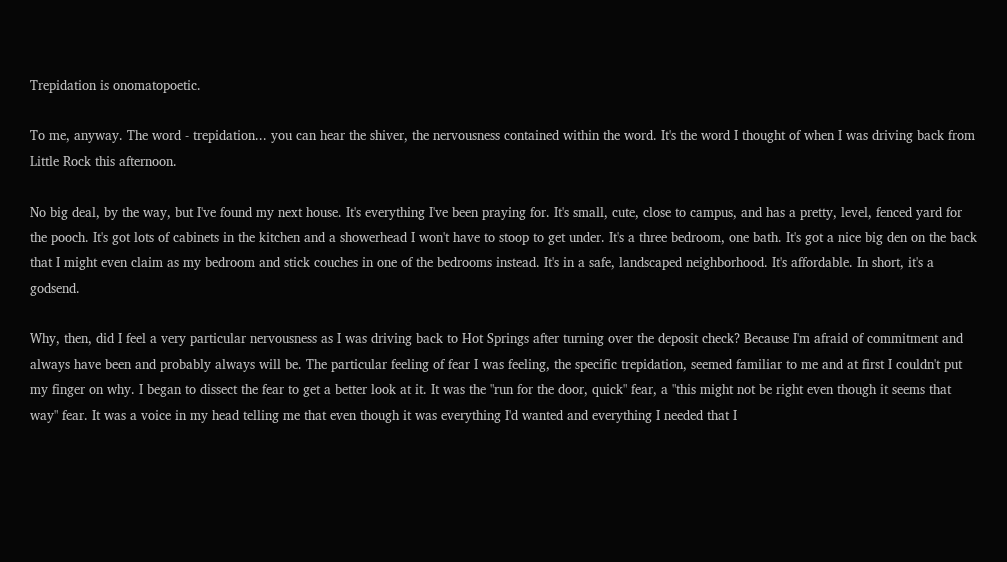Trepidation is onomatopoetic.

To me, anyway. The word - trepidation... you can hear the shiver, the nervousness contained within the word. It's the word I thought of when I was driving back from Little Rock this afternoon.

No big deal, by the way, but I've found my next house. It's everything I've been praying for. It's small, cute, close to campus, and has a pretty, level, fenced yard for the pooch. It's got lots of cabinets in the kitchen and a showerhead I won't have to stoop to get under. It's a three bedroom, one bath. It's got a nice big den on the back that I might even claim as my bedroom and stick couches in one of the bedrooms instead. It's in a safe, landscaped neighborhood. It's affordable. In short, it's a godsend.

Why, then, did I feel a very particular nervousness as I was driving back to Hot Springs after turning over the deposit check? Because I'm afraid of commitment and always have been and probably always will be. The particular feeling of fear I was feeling, the specific trepidation, seemed familiar to me and at first I couldn't put my finger on why. I began to dissect the fear to get a better look at it. It was the "run for the door, quick" fear, a "this might not be right even though it seems that way" fear. It was a voice in my head telling me that even though it was everything I'd wanted and everything I needed that I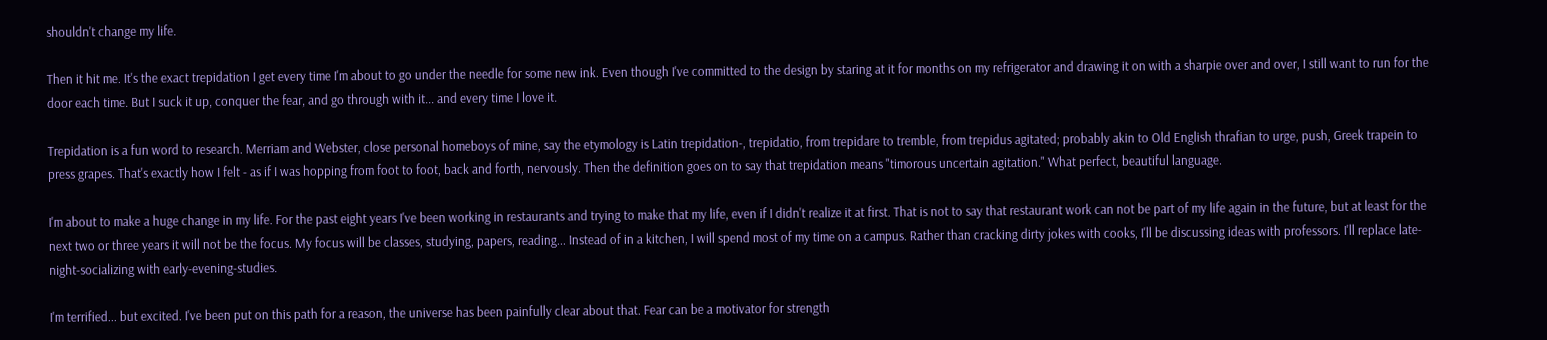shouldn't change my life.

Then it hit me. It's the exact trepidation I get every time I'm about to go under the needle for some new ink. Even though I've committed to the design by staring at it for months on my refrigerator and drawing it on with a sharpie over and over, I still want to run for the door each time. But I suck it up, conquer the fear, and go through with it... and every time I love it.

Trepidation is a fun word to research. Merriam and Webster, close personal homeboys of mine, say the etymology is Latin trepidation-, trepidatio, from trepidare to tremble, from trepidus agitated; probably akin to Old English thrafian to urge, push, Greek trapein to press grapes. That's exactly how I felt - as if I was hopping from foot to foot, back and forth, nervously. Then the definition goes on to say that trepidation means "timorous uncertain agitation." What perfect, beautiful language.

I'm about to make a huge change in my life. For the past eight years I've been working in restaurants and trying to make that my life, even if I didn't realize it at first. That is not to say that restaurant work can not be part of my life again in the future, but at least for the next two or three years it will not be the focus. My focus will be classes, studying, papers, reading... Instead of in a kitchen, I will spend most of my time on a campus. Rather than cracking dirty jokes with cooks, I'll be discussing ideas with professors. I'll replace late-night-socializing with early-evening-studies.

I'm terrified... but excited. I've been put on this path for a reason, the universe has been painfully clear about that. Fear can be a motivator for strength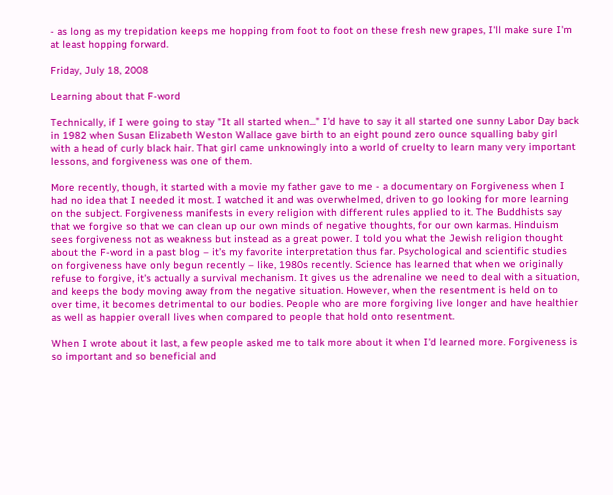- as long as my trepidation keeps me hopping from foot to foot on these fresh new grapes, I'll make sure I'm at least hopping forward.

Friday, July 18, 2008

Learning about that F-word

Technically, if I were going to stay "It all started when..." I'd have to say it all started one sunny Labor Day back in 1982 when Susan Elizabeth Weston Wallace gave birth to an eight pound zero ounce squalling baby girl with a head of curly black hair. That girl came unknowingly into a world of cruelty to learn many very important lessons, and forgiveness was one of them.

More recently, though, it started with a movie my father gave to me - a documentary on Forgiveness when I had no idea that I needed it most. I watched it and was overwhelmed, driven to go looking for more learning on the subject. Forgiveness manifests in every religion with different rules applied to it. The Buddhists say that we forgive so that we can clean up our own minds of negative thoughts, for our own karmas. Hinduism sees forgiveness not as weakness but instead as a great power. I told you what the Jewish religion thought about the F-word in a past blog – it’s my favorite interpretation thus far. Psychological and scientific studies on forgiveness have only begun recently – like, 1980s recently. Science has learned that when we originally refuse to forgive, it's actually a survival mechanism. It gives us the adrenaline we need to deal with a situation, and keeps the body moving away from the negative situation. However, when the resentment is held on to over time, it becomes detrimental to our bodies. People who are more forgiving live longer and have healthier as well as happier overall lives when compared to people that hold onto resentment.

When I wrote about it last, a few people asked me to talk more about it when I'd learned more. Forgiveness is so important and so beneficial and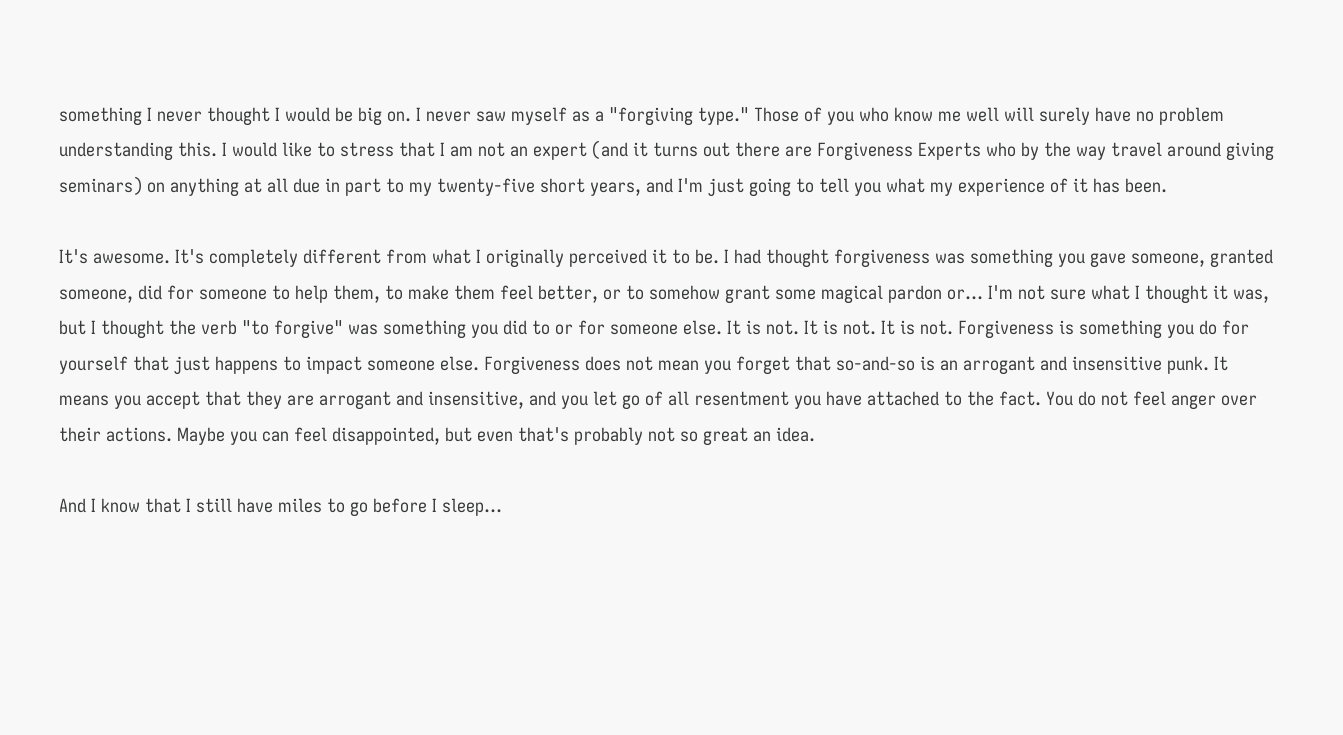something I never thought I would be big on. I never saw myself as a "forgiving type." Those of you who know me well will surely have no problem understanding this. I would like to stress that I am not an expert (and it turns out there are Forgiveness Experts who by the way travel around giving seminars) on anything at all due in part to my twenty-five short years, and I'm just going to tell you what my experience of it has been.

It's awesome. It's completely different from what I originally perceived it to be. I had thought forgiveness was something you gave someone, granted someone, did for someone to help them, to make them feel better, or to somehow grant some magical pardon or... I'm not sure what I thought it was, but I thought the verb "to forgive" was something you did to or for someone else. It is not. It is not. It is not. Forgiveness is something you do for yourself that just happens to impact someone else. Forgiveness does not mean you forget that so-and-so is an arrogant and insensitive punk. It means you accept that they are arrogant and insensitive, and you let go of all resentment you have attached to the fact. You do not feel anger over their actions. Maybe you can feel disappointed, but even that's probably not so great an idea.

And I know that I still have miles to go before I sleep...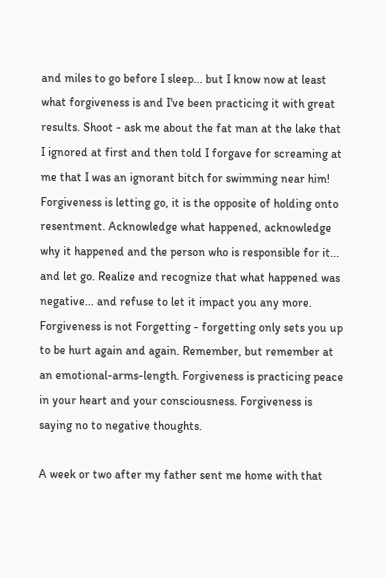and miles to go before I sleep... but I know now at least what forgiveness is and I've been practicing it with great results. Shoot - ask me about the fat man at the lake that I ignored at first and then told I forgave for screaming at me that I was an ignorant bitch for swimming near him! Forgiveness is letting go, it is the opposite of holding onto resentment. Acknowledge what happened, acknowledge why it happened and the person who is responsible for it... and let go. Realize and recognize that what happened was negative... and refuse to let it impact you any more. Forgiveness is not Forgetting - forgetting only sets you up to be hurt again and again. Remember, but remember at an emotional-arms-length. Forgiveness is practicing peace in your heart and your consciousness. Forgiveness is saying no to negative thoughts.

A week or two after my father sent me home with that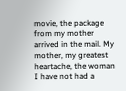movie, the package from my mother arrived in the mail. My mother, my greatest heartache, the woman I have not had a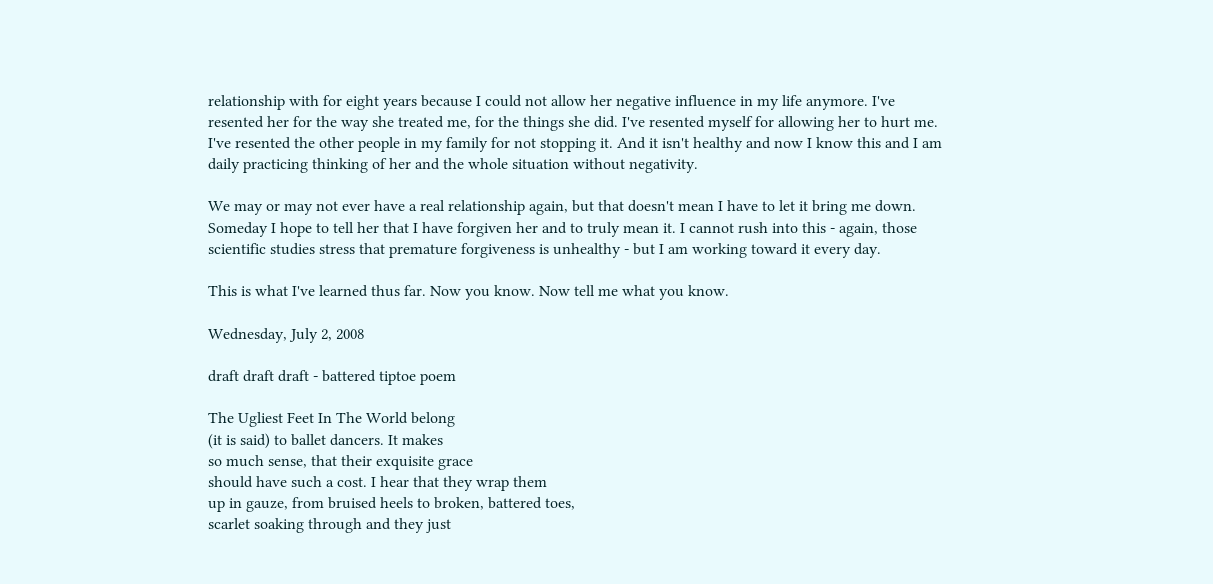relationship with for eight years because I could not allow her negative influence in my life anymore. I've resented her for the way she treated me, for the things she did. I've resented myself for allowing her to hurt me. I've resented the other people in my family for not stopping it. And it isn't healthy and now I know this and I am daily practicing thinking of her and the whole situation without negativity.

We may or may not ever have a real relationship again, but that doesn't mean I have to let it bring me down. Someday I hope to tell her that I have forgiven her and to truly mean it. I cannot rush into this - again, those scientific studies stress that premature forgiveness is unhealthy - but I am working toward it every day.

This is what I've learned thus far. Now you know. Now tell me what you know.

Wednesday, July 2, 2008

draft draft draft - battered tiptoe poem

The Ugliest Feet In The World belong
(it is said) to ballet dancers. It makes
so much sense, that their exquisite grace
should have such a cost. I hear that they wrap them
up in gauze, from bruised heels to broken, battered toes,
scarlet soaking through and they just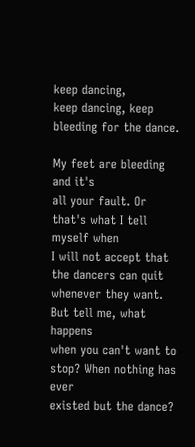keep dancing,
keep dancing, keep bleeding for the dance.

My feet are bleeding and it's
all your fault. Or that's what I tell myself when
I will not accept that the dancers can quit
whenever they want. But tell me, what happens
when you can't want to stop? When nothing has ever
existed but the dance?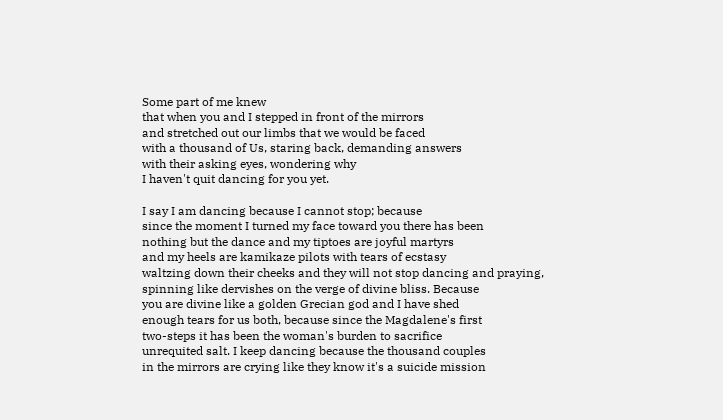Some part of me knew
that when you and I stepped in front of the mirrors
and stretched out our limbs that we would be faced
with a thousand of Us, staring back, demanding answers
with their asking eyes, wondering why
I haven't quit dancing for you yet.

I say I am dancing because I cannot stop; because
since the moment I turned my face toward you there has been
nothing but the dance and my tiptoes are joyful martyrs
and my heels are kamikaze pilots with tears of ecstasy
waltzing down their cheeks and they will not stop dancing and praying,
spinning like dervishes on the verge of divine bliss. Because
you are divine like a golden Grecian god and I have shed
enough tears for us both, because since the Magdalene's first
two-steps it has been the woman's burden to sacrifice
unrequited salt. I keep dancing because the thousand couples
in the mirrors are crying like they know it's a suicide mission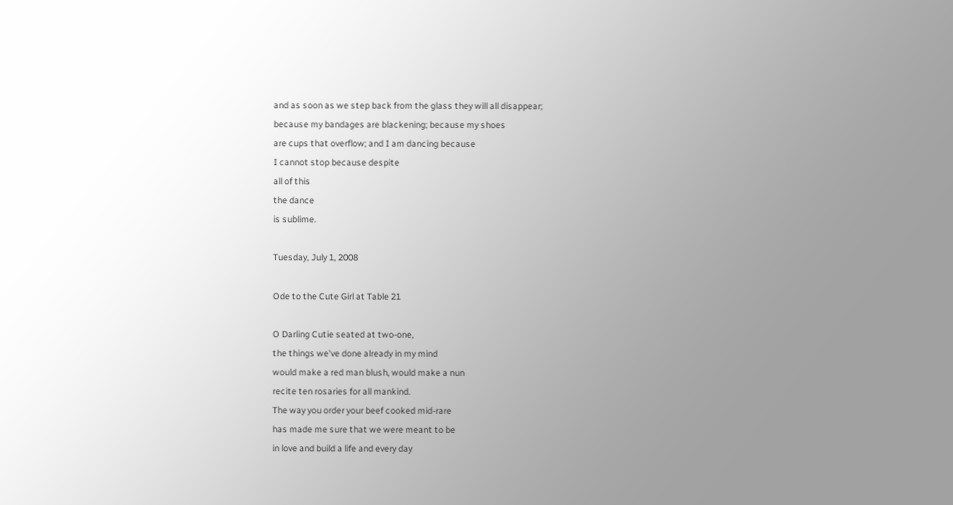and as soon as we step back from the glass they will all disappear;
because my bandages are blackening; because my shoes
are cups that overflow; and I am dancing because
I cannot stop because despite
all of this
the dance
is sublime.

Tuesday, July 1, 2008

Ode to the Cute Girl at Table 21

O Darling Cutie seated at two-one,
the things we've done already in my mind
would make a red man blush, would make a nun
recite ten rosaries for all mankind.
The way you order your beef cooked mid-rare
has made me sure that we were meant to be
in love and build a life and every day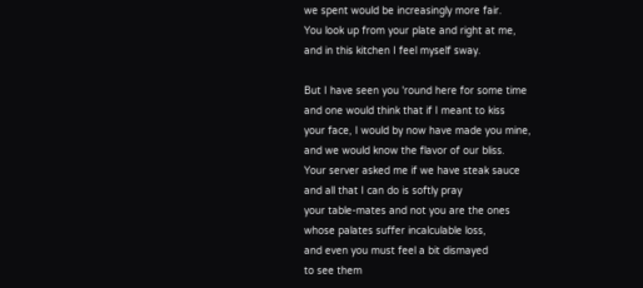we spent would be increasingly more fair.
You look up from your plate and right at me,
and in this kitchen I feel myself sway.

But I have seen you 'round here for some time
and one would think that if I meant to kiss
your face, I would by now have made you mine,
and we would know the flavor of our bliss.
Your server asked me if we have steak sauce
and all that I can do is softly pray
your table-mates and not you are the ones
whose palates suffer incalculable loss,
and even you must feel a bit dismayed
to see them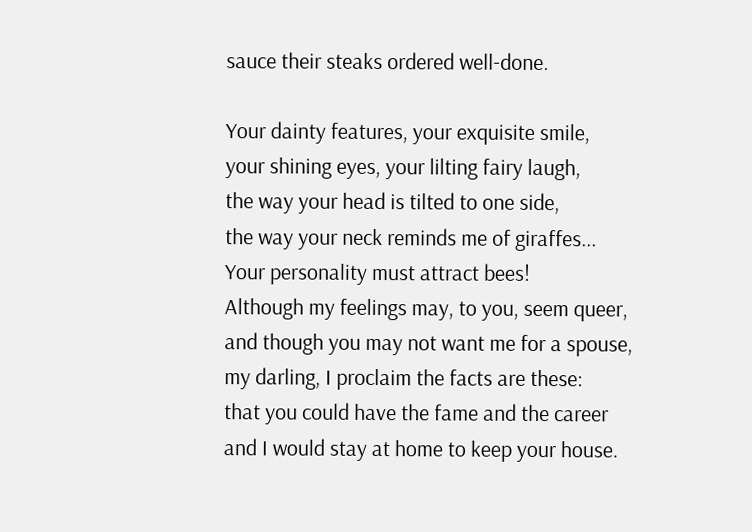sauce their steaks ordered well-done.

Your dainty features, your exquisite smile,
your shining eyes, your lilting fairy laugh,
the way your head is tilted to one side,
the way your neck reminds me of giraffes...
Your personality must attract bees!
Although my feelings may, to you, seem queer,
and though you may not want me for a spouse,
my darling, I proclaim the facts are these:
that you could have the fame and the career
and I would stay at home to keep your house.